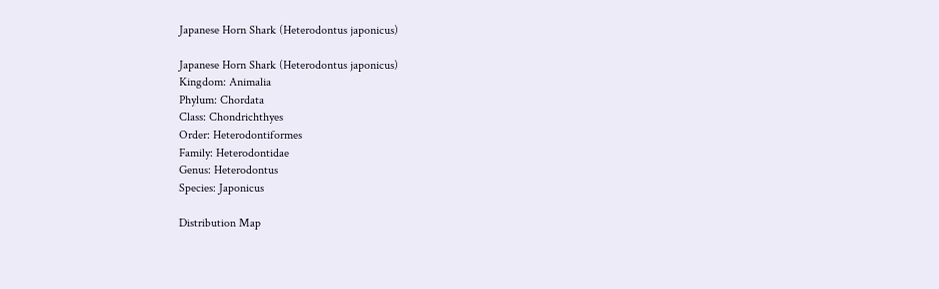Japanese Horn Shark (Heterodontus japonicus)

Japanese Horn Shark (Heterodontus japonicus)
Kingdom: Animalia
Phylum: Chordata
Class: Chondrichthyes
Order: Heterodontiformes
Family: Heterodontidae
Genus: Heterodontus
Species: Japonicus

Distribution Map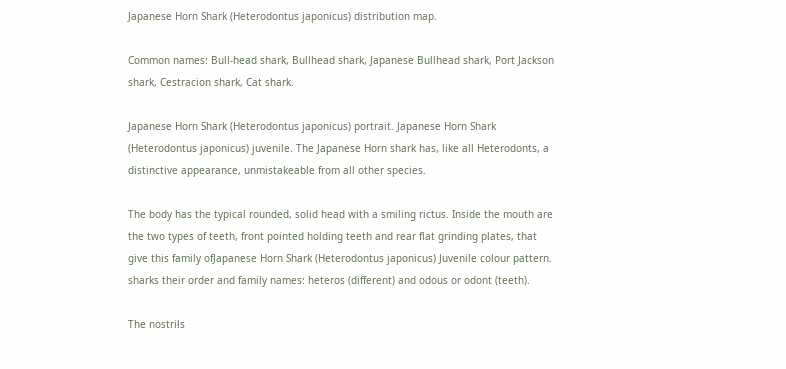Japanese Horn Shark (Heterodontus japonicus) distribution map.

Common names: Bull-head shark, Bullhead shark, Japanese Bullhead shark, Port Jackson shark, Cestracion shark, Cat shark.

Japanese Horn Shark (Heterodontus japonicus) portrait. Japanese Horn Shark (Heterodontus japonicus) juvenile. The Japanese Horn shark has, like all Heterodonts, a distinctive appearance, unmistakeable from all other species.

The body has the typical rounded, solid head with a smiling rictus. Inside the mouth are the two types of teeth, front pointed holding teeth and rear flat grinding plates, that give this family ofJapanese Horn Shark (Heterodontus japonicus) Juvenile colour pattern. sharks their order and family names: heteros (different) and odous or odont (teeth).

The nostrils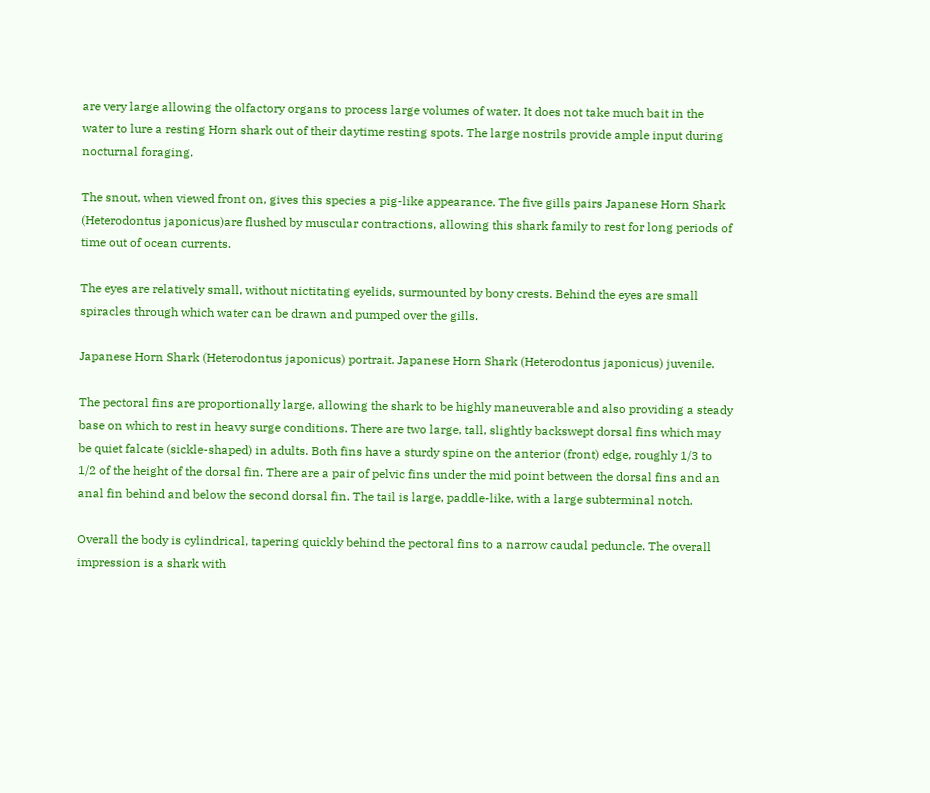are very large allowing the olfactory organs to process large volumes of water. It does not take much bait in the water to lure a resting Horn shark out of their daytime resting spots. The large nostrils provide ample input during nocturnal foraging.

The snout, when viewed front on, gives this species a pig-like appearance. The five gills pairs Japanese Horn Shark (Heterodontus japonicus)are flushed by muscular contractions, allowing this shark family to rest for long periods of time out of ocean currents.

The eyes are relatively small, without nictitating eyelids, surmounted by bony crests. Behind the eyes are small spiracles through which water can be drawn and pumped over the gills.

Japanese Horn Shark (Heterodontus japonicus) portrait. Japanese Horn Shark (Heterodontus japonicus) juvenile.

The pectoral fins are proportionally large, allowing the shark to be highly maneuverable and also providing a steady base on which to rest in heavy surge conditions. There are two large, tall, slightly backswept dorsal fins which may be quiet falcate (sickle-shaped) in adults. Both fins have a sturdy spine on the anterior (front) edge, roughly 1/3 to 1/2 of the height of the dorsal fin. There are a pair of pelvic fins under the mid point between the dorsal fins and an anal fin behind and below the second dorsal fin. The tail is large, paddle-like, with a large subterminal notch.

Overall the body is cylindrical, tapering quickly behind the pectoral fins to a narrow caudal peduncle. The overall impression is a shark with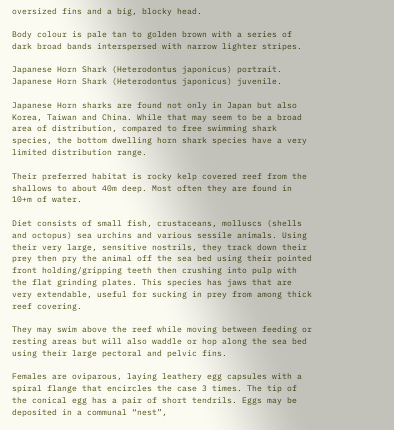oversized fins and a big, blocky head.

Body colour is pale tan to golden brown with a series of dark broad bands interspersed with narrow lighter stripes.

Japanese Horn Shark (Heterodontus japonicus) portrait. Japanese Horn Shark (Heterodontus japonicus) juvenile.

Japanese Horn sharks are found not only in Japan but also Korea, Taiwan and China. While that may seem to be a broad area of distribution, compared to free swimming shark species, the bottom dwelling horn shark species have a very limited distribution range.

Their preferred habitat is rocky kelp covered reef from the shallows to about 40m deep. Most often they are found in 10+m of water.

Diet consists of small fish, crustaceans, molluscs (shells and octopus) sea urchins and various sessile animals. Using their very large, sensitive nostrils, they track down their prey then pry the animal off the sea bed using their pointed front holding/gripping teeth then crushing into pulp with the flat grinding plates. This species has jaws that are very extendable, useful for sucking in prey from among thick reef covering.

They may swim above the reef while moving between feeding or resting areas but will also waddle or hop along the sea bed using their large pectoral and pelvic fins.

Females are oviparous, laying leathery egg capsules with a spiral flange that encircles the case 3 times. The tip of the conical egg has a pair of short tendrils. Eggs may be deposited in a communal “nest”,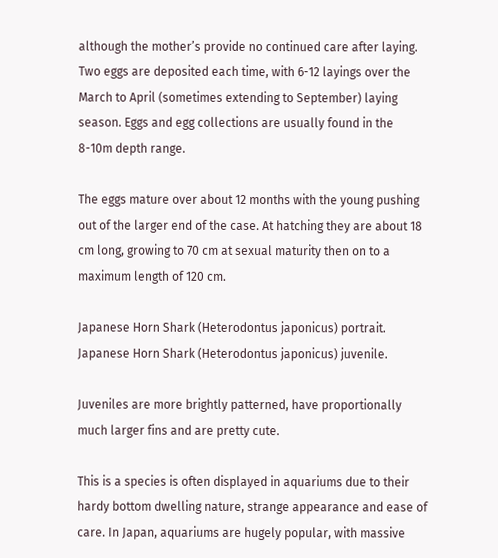although the mother’s provide no continued care after laying. Two eggs are deposited each time, with 6-12 layings over the March to April (sometimes extending to September) laying season. Eggs and egg collections are usually found in the 8-10m depth range.

The eggs mature over about 12 months with the young pushing out of the larger end of the case. At hatching they are about 18 cm long, growing to 70 cm at sexual maturity then on to a maximum length of 120 cm.

Japanese Horn Shark (Heterodontus japonicus) portrait. Japanese Horn Shark (Heterodontus japonicus) juvenile.

Juveniles are more brightly patterned, have proportionally much larger fins and are pretty cute.

This is a species is often displayed in aquariums due to their hardy bottom dwelling nature, strange appearance and ease of care. In Japan, aquariums are hugely popular, with massive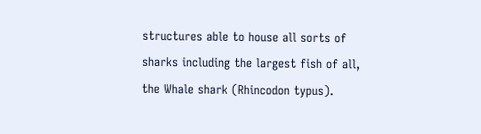structures able to house all sorts of sharks including the largest fish of all, the Whale shark (Rhincodon typus).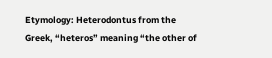Etymology: Heterodontus from the Greek, “heteros” meaning “the other of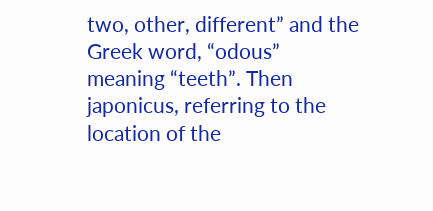two, other, different” and the Greek word, “odous” meaning “teeth”. Then japonicus, referring to the location of the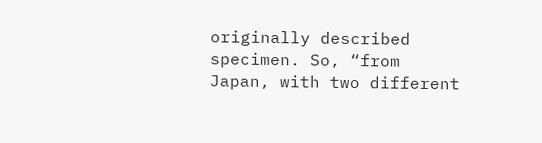originally described specimen. So, “from Japan, with two different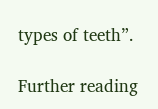types of teeth”.

Further reading